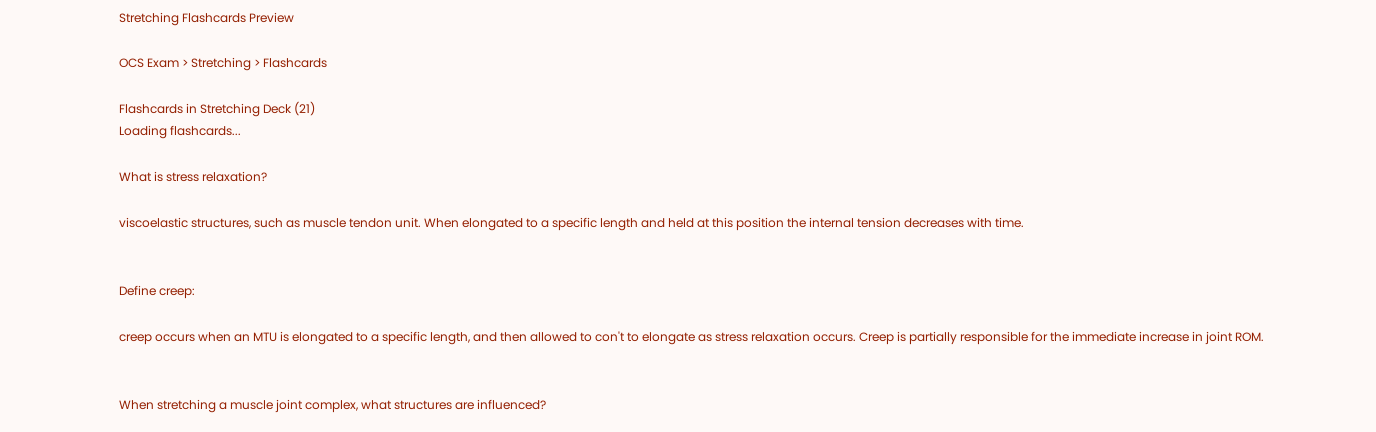Stretching Flashcards Preview

OCS Exam > Stretching > Flashcards

Flashcards in Stretching Deck (21)
Loading flashcards...

What is stress relaxation?

viscoelastic structures, such as muscle tendon unit. When elongated to a specific length and held at this position the internal tension decreases with time.


Define creep:

creep occurs when an MTU is elongated to a specific length, and then allowed to con't to elongate as stress relaxation occurs. Creep is partially responsible for the immediate increase in joint ROM.


When stretching a muscle joint complex, what structures are influenced?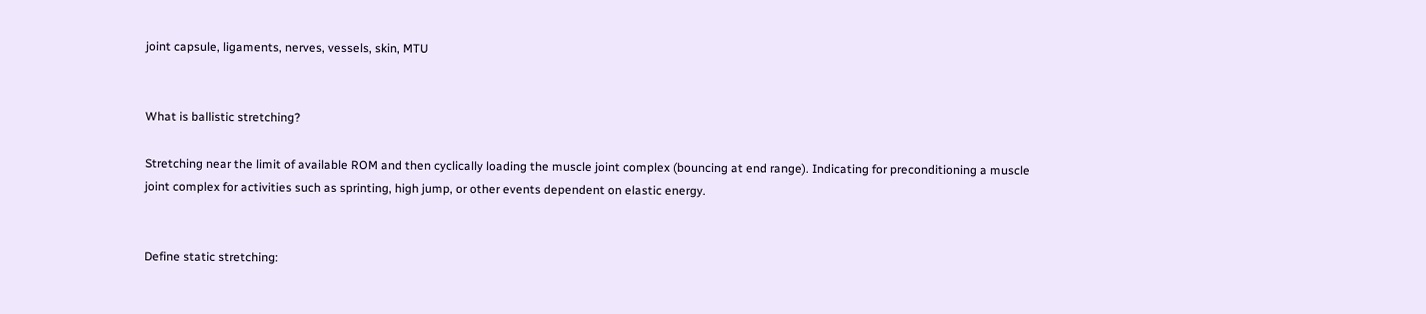joint capsule, ligaments, nerves, vessels, skin, MTU


What is ballistic stretching?

Stretching near the limit of available ROM and then cyclically loading the muscle joint complex (bouncing at end range). Indicating for preconditioning a muscle joint complex for activities such as sprinting, high jump, or other events dependent on elastic energy.


Define static stretching: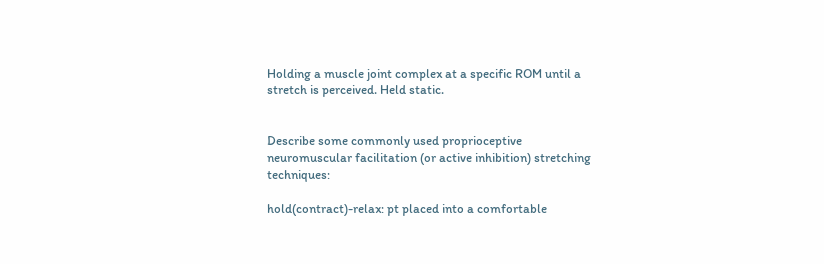Holding a muscle joint complex at a specific ROM until a stretch is perceived. Held static.


Describe some commonly used proprioceptive neuromuscular facilitation (or active inhibition) stretching techniques:

hold(contract)-relax: pt placed into a comfortable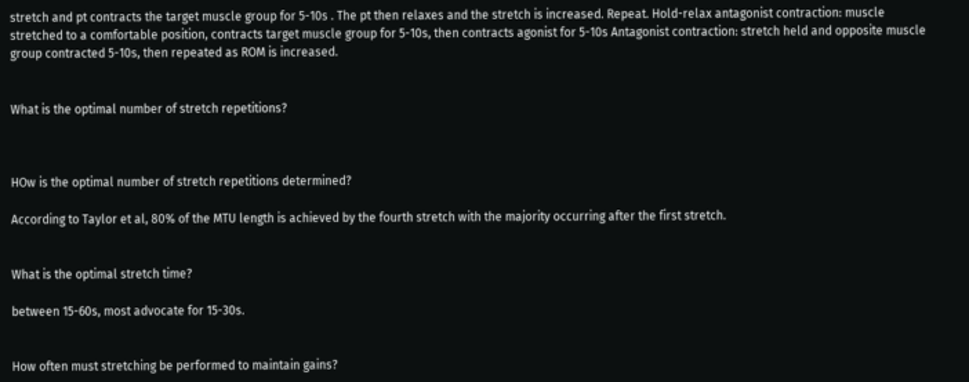stretch and pt contracts the target muscle group for 5-10s . The pt then relaxes and the stretch is increased. Repeat. Hold-relax antagonist contraction: muscle stretched to a comfortable position, contracts target muscle group for 5-10s, then contracts agonist for 5-10s Antagonist contraction: stretch held and opposite muscle group contracted 5-10s, then repeated as ROM is increased.


What is the optimal number of stretch repetitions?



HOw is the optimal number of stretch repetitions determined?

According to Taylor et al, 80% of the MTU length is achieved by the fourth stretch with the majority occurring after the first stretch.


What is the optimal stretch time?

between 15-60s, most advocate for 15-30s.


How often must stretching be performed to maintain gains?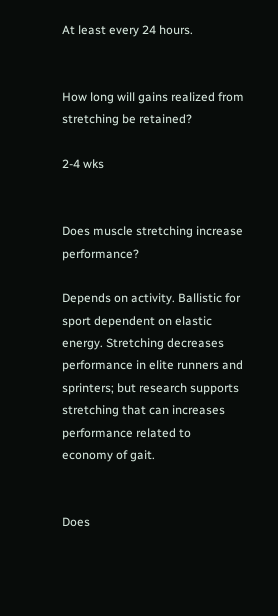At least every 24 hours.


How long will gains realized from stretching be retained?

2-4 wks


Does muscle stretching increase performance?

Depends on activity. Ballistic for sport dependent on elastic energy. Stretching decreases performance in elite runners and sprinters; but research supports stretching that can increases performance related to economy of gait.


Does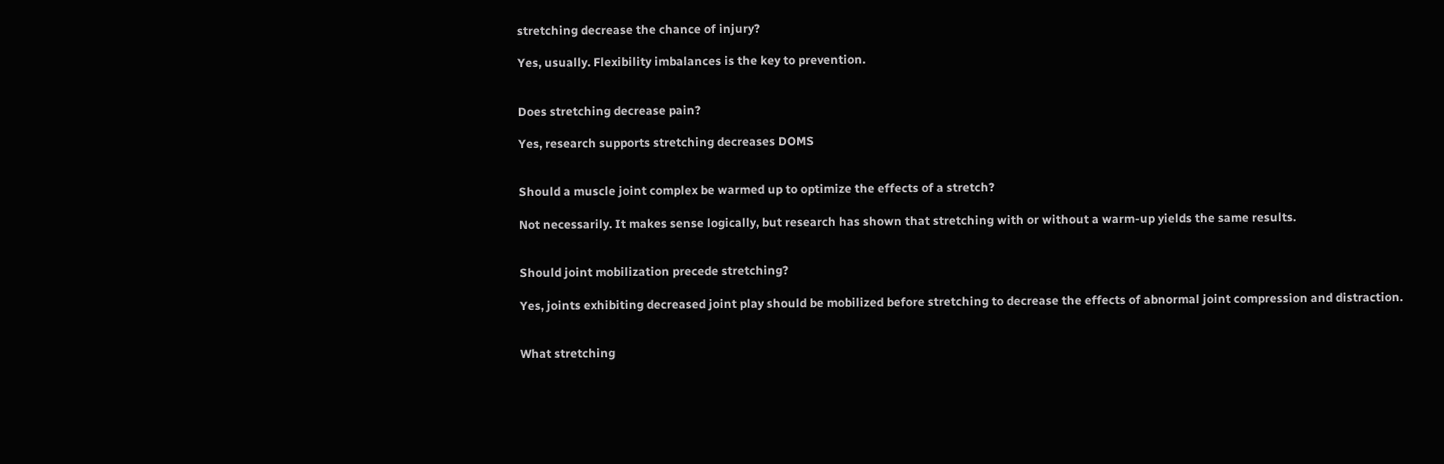stretching decrease the chance of injury?

Yes, usually. Flexibility imbalances is the key to prevention.


Does stretching decrease pain?

Yes, research supports stretching decreases DOMS


Should a muscle joint complex be warmed up to optimize the effects of a stretch?

Not necessarily. It makes sense logically, but research has shown that stretching with or without a warm-up yields the same results.


Should joint mobilization precede stretching?

Yes, joints exhibiting decreased joint play should be mobilized before stretching to decrease the effects of abnormal joint compression and distraction.


What stretching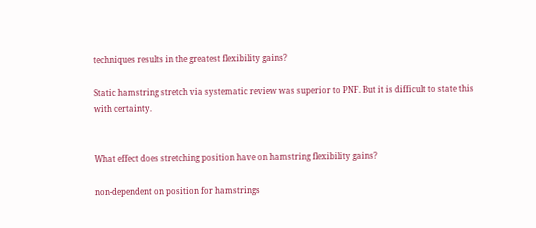techniques results in the greatest flexibility gains?

Static hamstring stretch via systematic review was superior to PNF. But it is difficult to state this with certainty.


What effect does stretching position have on hamstring flexibility gains?

non-dependent on position for hamstrings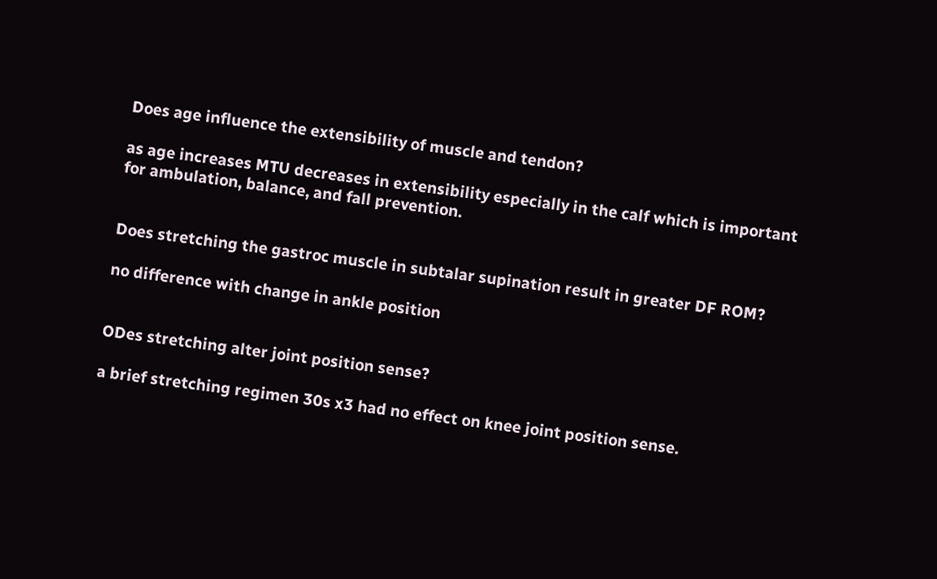Does age influence the extensibility of muscle and tendon?

as age increases MTU decreases in extensibility especially in the calf which is important for ambulation, balance, and fall prevention.


Does stretching the gastroc muscle in subtalar supination result in greater DF ROM?

no difference with change in ankle position


ODes stretching alter joint position sense?

a brief stretching regimen 30s x3 had no effect on knee joint position sense.